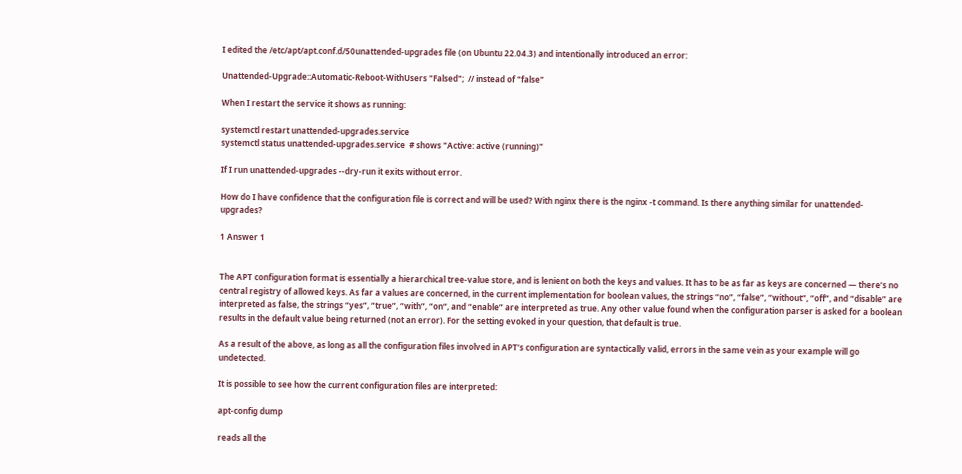I edited the /etc/apt/apt.conf.d/50unattended-upgrades file (on Ubuntu 22.04.3) and intentionally introduced an error:

Unattended-Upgrade::Automatic-Reboot-WithUsers "Falsed";  // instead of "false"

When I restart the service it shows as running:

systemctl restart unattended-upgrades.service
systemctl status unattended-upgrades.service  # shows "Active: active (running)"

If I run unattended-upgrades --dry-run it exits without error.

How do I have confidence that the configuration file is correct and will be used? With nginx there is the nginx -t command. Is there anything similar for unattended-upgrades?

1 Answer 1


The APT configuration format is essentially a hierarchical tree-value store, and is lenient on both the keys and values. It has to be as far as keys are concerned — there’s no central registry of allowed keys. As far a values are concerned, in the current implementation for boolean values, the strings “no”, “false”, “without”, “off”, and “disable” are interpreted as false, the strings “yes”, “true”, “with”, “on“, and “enable” are interpreted as true. Any other value found when the configuration parser is asked for a boolean results in the default value being returned (not an error). For the setting evoked in your question, that default is true.

As a result of the above, as long as all the configuration files involved in APT’s configuration are syntactically valid, errors in the same vein as your example will go undetected.

It is possible to see how the current configuration files are interpreted:

apt-config dump

reads all the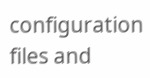configuration files and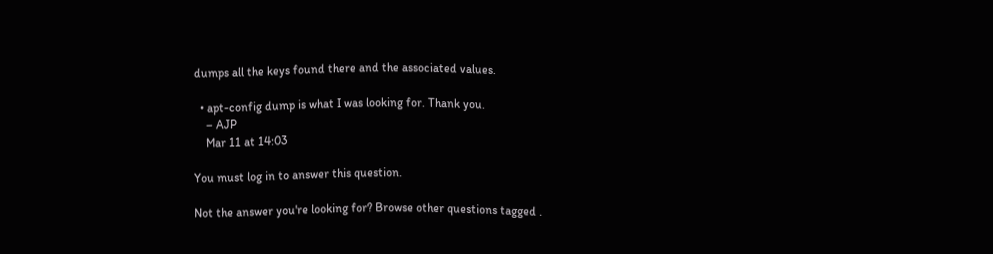dumps all the keys found there and the associated values.

  • apt-config dump is what I was looking for. Thank you.
    – AJP
    Mar 11 at 14:03

You must log in to answer this question.

Not the answer you're looking for? Browse other questions tagged .